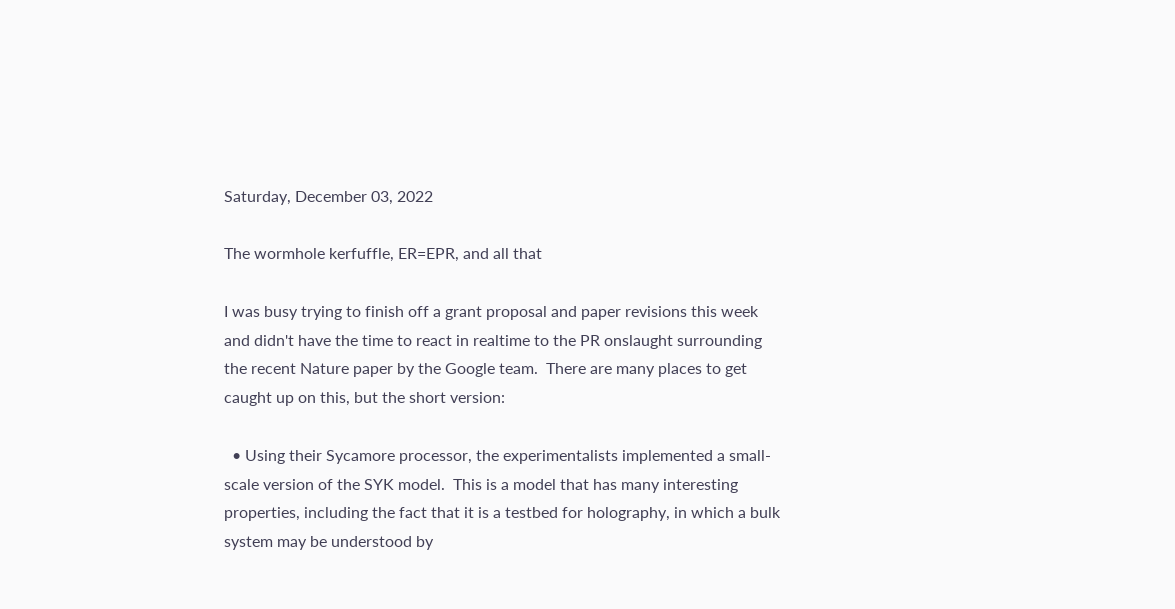Saturday, December 03, 2022

The wormhole kerfuffle, ER=EPR, and all that

I was busy trying to finish off a grant proposal and paper revisions this week and didn't have the time to react in realtime to the PR onslaught surrounding the recent Nature paper by the Google team.  There are many places to get caught up on this, but the short version:

  • Using their Sycamore processor, the experimentalists implemented a small-scale version of the SYK model.  This is a model that has many interesting properties, including the fact that it is a testbed for holography, in which a bulk system may be understood by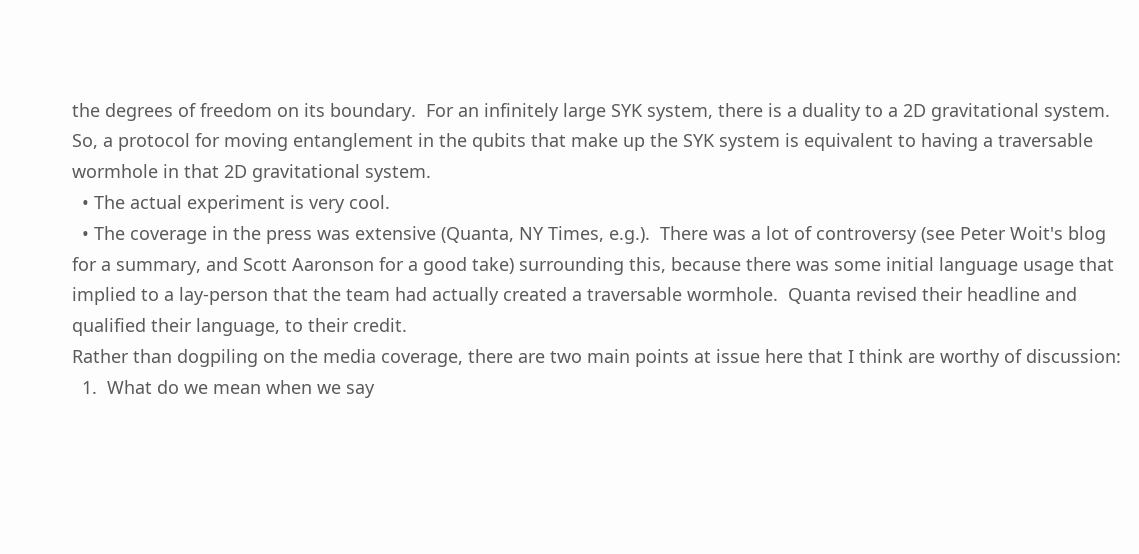the degrees of freedom on its boundary.  For an infinitely large SYK system, there is a duality to a 2D gravitational system.  So, a protocol for moving entanglement in the qubits that make up the SYK system is equivalent to having a traversable wormhole in that 2D gravitational system.
  • The actual experiment is very cool.
  • The coverage in the press was extensive (Quanta, NY Times, e.g.).  There was a lot of controversy (see Peter Woit's blog for a summary, and Scott Aaronson for a good take) surrounding this, because there was some initial language usage that implied to a lay-person that the team had actually created a traversable wormhole.  Quanta revised their headline and qualified their language, to their credit.
Rather than dogpiling on the media coverage, there are two main points at issue here that I think are worthy of discussion:
  1.  What do we mean when we say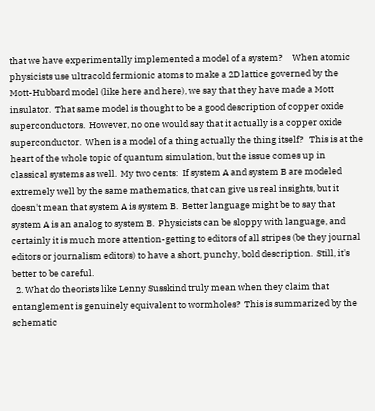that we have experimentally implemented a model of a system?     When atomic physicists use ultracold fermionic atoms to make a 2D lattice governed by the Mott-Hubbard model (like here and here), we say that they have made a Mott insulator.  That same model is thought to be a good description of copper oxide superconductors.  However, no one would say that it actually is a copper oxide superconductor.  When is a model of a thing actually the thing itself?   This is at the heart of the whole topic of quantum simulation, but the issue comes up in classical systems as well.  My two cents:  If system A and system B are modeled extremely well by the same mathematics, that can give us real insights, but it doesn't mean that system A is system B.  Better language might be to say that system A is an analog to system B.  Physicists can be sloppy with language, and certainly it is much more attention-getting to editors of all stripes (be they journal editors or journalism editors) to have a short, punchy, bold description.  Still, it's better to be careful.
  2. What do theorists like Lenny Susskind truly mean when they claim that entanglement is genuinely equivalent to wormholes?  This is summarized by the schematic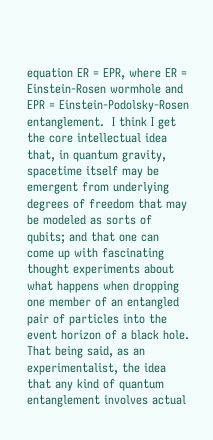equation ER = EPR, where ER = Einstein-Rosen wormhole and EPR = Einstein-Podolsky-Rosen entanglement.  I think I get the core intellectual idea that, in quantum gravity, spacetime itself may be emergent from underlying degrees of freedom that may be modeled as sorts of qubits; and that one can come up with fascinating thought experiments about what happens when dropping one member of an entangled pair of particles into the event horizon of a black hole.  That being said, as an experimentalist, the idea that any kind of quantum entanglement involves actual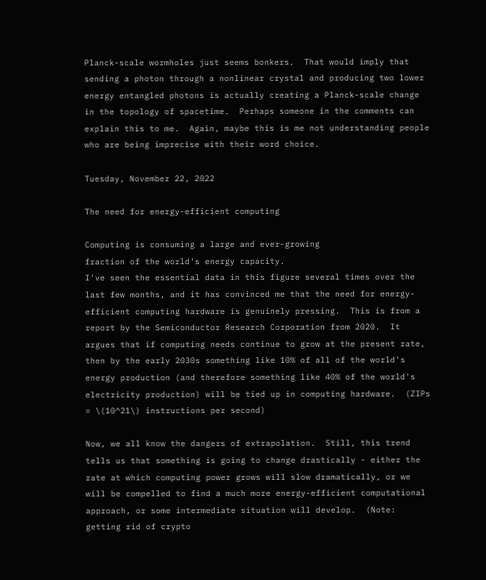Planck-scale wormholes just seems bonkers.  That would imply that sending a photon through a nonlinear crystal and producing two lower energy entangled photons is actually creating a Planck-scale change in the topology of spacetime.  Perhaps someone in the comments can explain this to me.  Again, maybe this is me not understanding people who are being imprecise with their word choice.

Tuesday, November 22, 2022

The need for energy-efficient computing

Computing is consuming a large and ever-growing
fraction of the world's energy capacity.
I've seen the essential data in this figure several times over the last few months, and it has convinced me that the need for energy-efficient computing hardware is genuinely pressing.  This is from a report by the Semiconductor Research Corporation from 2020.  It argues that if computing needs continue to grow at the present rate, then by the early 2030s something like 10% of all of the world's energy production (and therefore something like 40% of the world's electricity production) will be tied up in computing hardware.  (ZIPs = \(10^21\) instructions per second)

Now, we all know the dangers of extrapolation.  Still, this trend tells us that something is going to change drastically - either the rate at which computing power grows will slow dramatically, or we will be compelled to find a much more energy-efficient computational approach, or some intermediate situation will develop.  (Note:  getting rid of crypto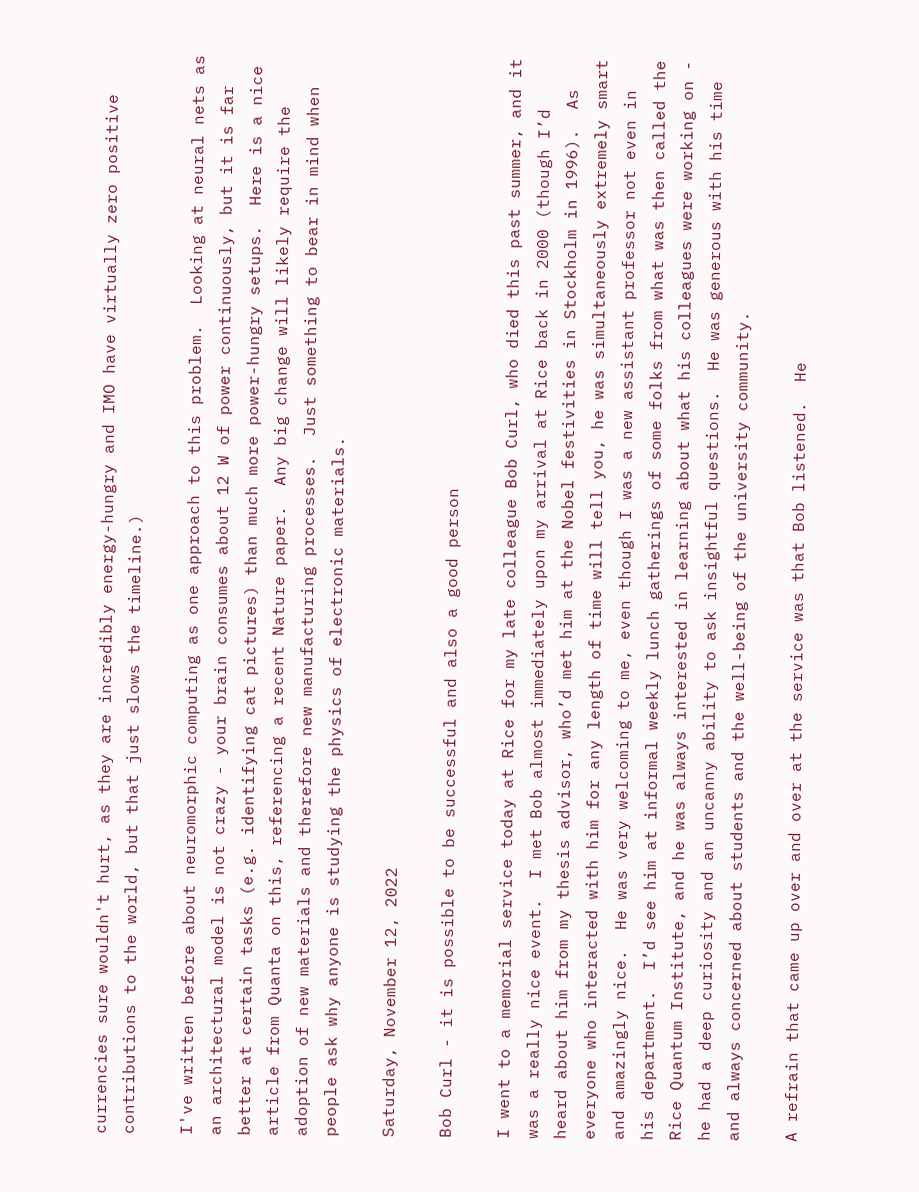currencies sure wouldn't hurt, as they are incredibly energy-hungry and IMO have virtually zero positive contributions to the world, but that just slows the timeline.)

I've written before about neuromorphic computing as one approach to this problem.  Looking at neural nets as an architectural model is not crazy - your brain consumes about 12 W of power continuously, but it is far better at certain tasks (e.g. identifying cat pictures) than much more power-hungry setups.  Here is a nice article from Quanta on this, referencing a recent Nature paper.  Any big change will likely require the adoption of new materials and therefore new manufacturing processes.  Just something to bear in mind when people ask why anyone is studying the physics of electronic materials.

Saturday, November 12, 2022

Bob Curl - it is possible to be successful and also a good person

I went to a memorial service today at Rice for my late colleague Bob Curl, who died this past summer, and it was a really nice event.  I met Bob almost immediately upon my arrival at Rice back in 2000 (though I’d heard about him from my thesis advisor, who’d met him at the Nobel festivities in Stockholm in 1996).  As everyone who interacted with him for any length of time will tell you, he was simultaneously extremely smart and amazingly nice.  He was very welcoming to me, even though I was a new assistant professor not even in his department.  I’d see him at informal weekly lunch gatherings of some folks from what was then called the Rice Quantum Institute, and he was always interested in learning about what his colleagues were working on - he had a deep curiosity and an uncanny ability to ask insightful questions.  He was generous with his time and always concerned about students and the well-being of the university community.

A refrain that came up over and over at the service was that Bob listened.  He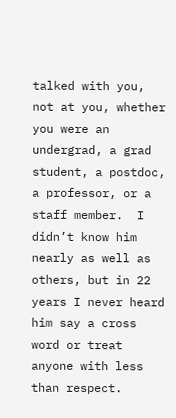talked with you, not at you, whether you were an undergrad, a grad student, a postdoc, a professor, or a staff member.  I didn’t know him nearly as well as others, but in 22 years I never heard him say a cross word or treat anyone with less than respect.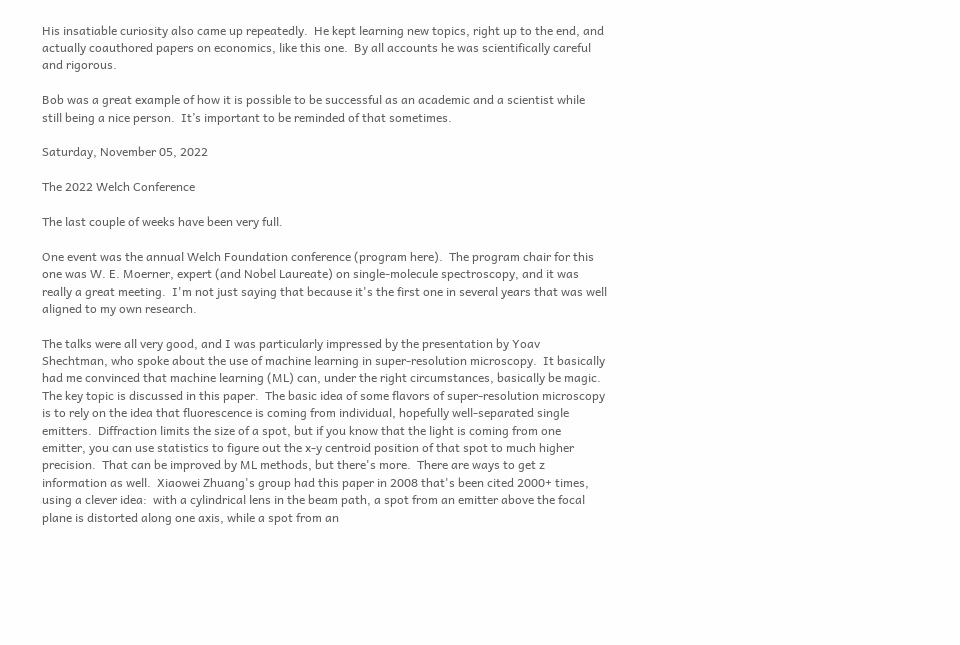His insatiable curiosity also came up repeatedly.  He kept learning new topics, right up to the end, and actually coauthored papers on economics, like this one.  By all accounts he was scientifically careful and rigorous.

Bob was a great example of how it is possible to be successful as an academic and a scientist while still being a nice person.  It’s important to be reminded of that sometimes.

Saturday, November 05, 2022

The 2022 Welch Conference

The last couple of weeks have been very full.

One event was the annual Welch Foundation conference (program here).  The program chair for this one was W. E. Moerner, expert (and Nobel Laureate) on single-molecule spectroscopy, and it was really a great meeting.  I'm not just saying that because it's the first one in several years that was well aligned to my own research.

The talks were all very good, and I was particularly impressed by the presentation by Yoav Shechtman, who spoke about the use of machine learning in super-resolution microscopy.  It basically had me convinced that machine learning (ML) can, under the right circumstances, basically be magic.   The key topic is discussed in this paper.  The basic idea of some flavors of super-resolution microscopy is to rely on the idea that fluorescence is coming from individual, hopefully well-separated single emitters.  Diffraction limits the size of a spot, but if you know that the light is coming from one emitter, you can use statistics to figure out the x-y centroid position of that spot to much higher precision.  That can be improved by ML methods, but there's more.  There are ways to get z information as well.  Xiaowei Zhuang's group had this paper in 2008 that's been cited 2000+ times, using a clever idea:  with a cylindrical lens in the beam path, a spot from an emitter above the focal plane is distorted along one axis, while a spot from an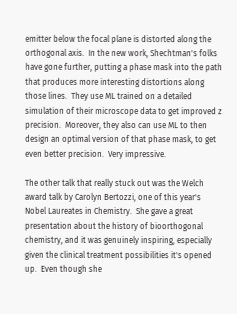emitter below the focal plane is distorted along the orthogonal axis.  In the new work, Shechtman's folks have gone further, putting a phase mask into the path that produces more interesting distortions along those lines.  They use ML trained on a detailed simulation of their microscope data to get improved z precision.  Moreover, they also can use ML to then design an optimal version of that phase mask, to get even better precision.  Very impressive.

The other talk that really stuck out was the Welch award talk by Carolyn Bertozzi, one of this year's Nobel Laureates in Chemistry.  She gave a great presentation about the history of bioorthogonal chemistry, and it was genuinely inspiring, especially given the clinical treatment possibilities it's opened up.  Even though she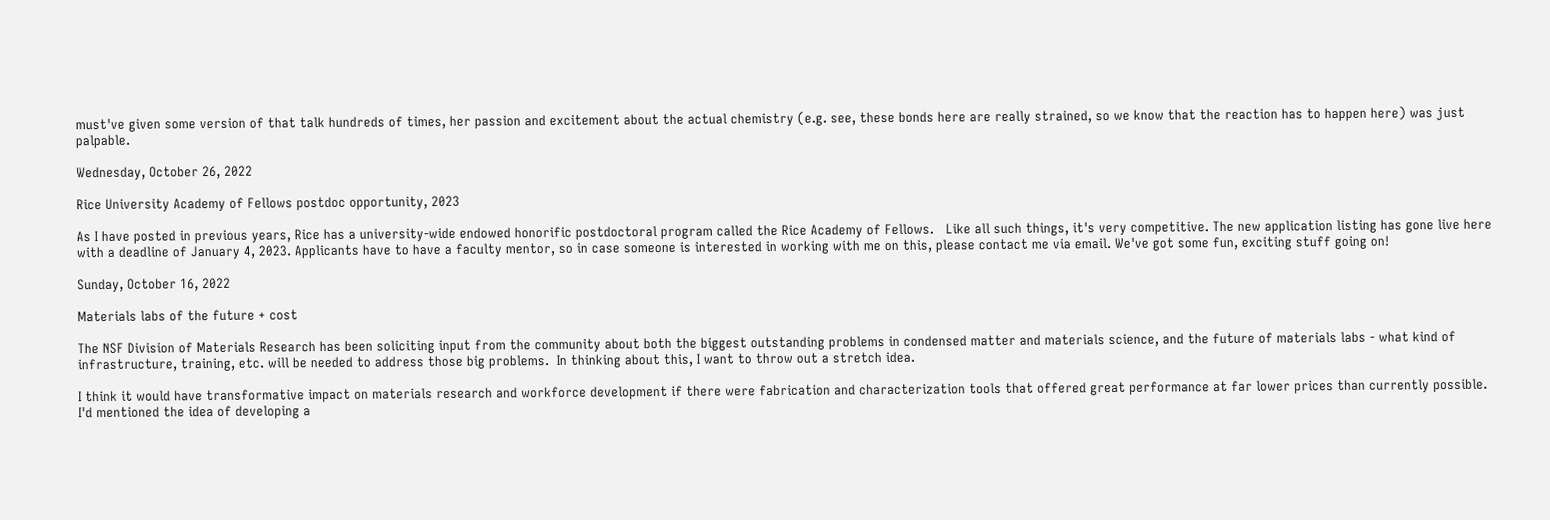must've given some version of that talk hundreds of times, her passion and excitement about the actual chemistry (e.g. see, these bonds here are really strained, so we know that the reaction has to happen here) was just palpable.

Wednesday, October 26, 2022

Rice University Academy of Fellows postdoc opportunity, 2023

As I have posted in previous years, Rice has a university-wide endowed honorific postdoctoral program called the Rice Academy of Fellows.   Like all such things, it's very competitive. The new application listing has gone live here with a deadline of January 4, 2023. Applicants have to have a faculty mentor, so in case someone is interested in working with me on this, please contact me via email. We've got some fun, exciting stuff going on!

Sunday, October 16, 2022

Materials labs of the future + cost

The NSF Division of Materials Research has been soliciting input from the community about both the biggest outstanding problems in condensed matter and materials science, and the future of materials labs - what kind of infrastructure, training, etc. will be needed to address those big problems.  In thinking about this, I want to throw out a stretch idea.

I think it would have transformative impact on materials research and workforce development if there were fabrication and characterization tools that offered great performance at far lower prices than currently possible.  I'd mentioned the idea of developing a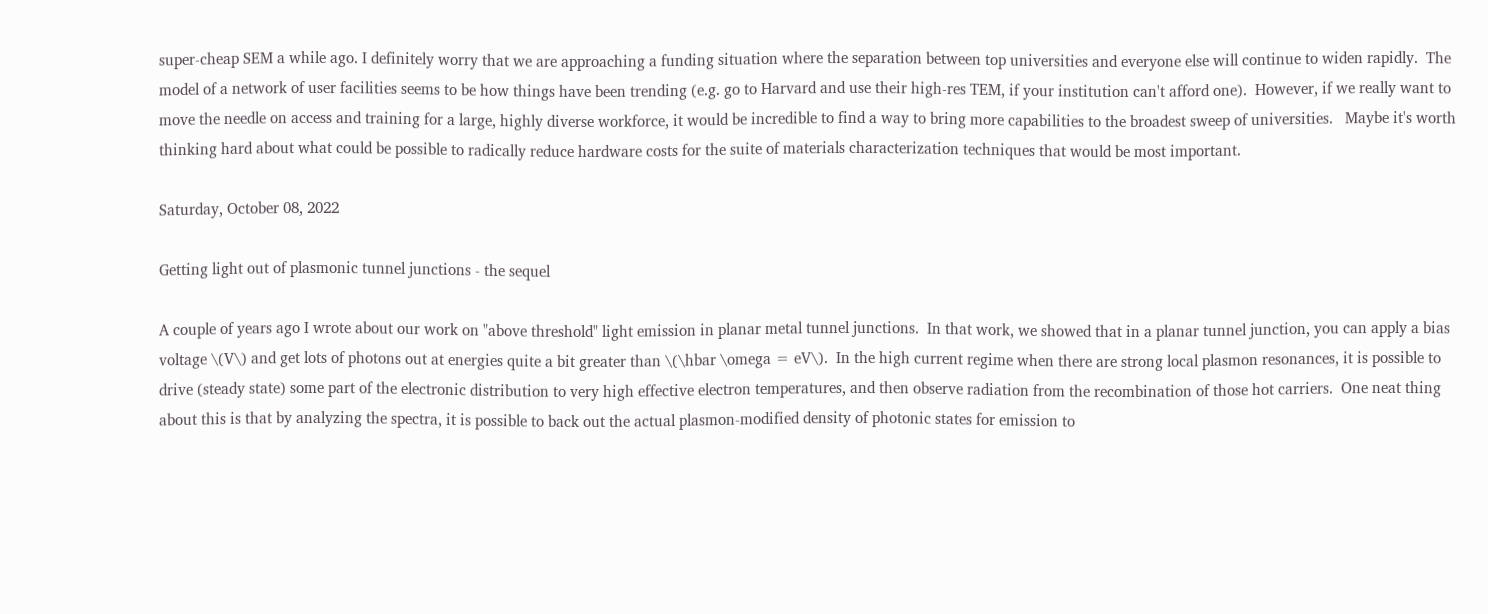super-cheap SEM a while ago. I definitely worry that we are approaching a funding situation where the separation between top universities and everyone else will continue to widen rapidly.  The model of a network of user facilities seems to be how things have been trending (e.g. go to Harvard and use their high-res TEM, if your institution can't afford one).  However, if we really want to move the needle on access and training for a large, highly diverse workforce, it would be incredible to find a way to bring more capabilities to the broadest sweep of universities.   Maybe it's worth thinking hard about what could be possible to radically reduce hardware costs for the suite of materials characterization techniques that would be most important.

Saturday, October 08, 2022

Getting light out of plasmonic tunnel junctions - the sequel

A couple of years ago I wrote about our work on "above threshold" light emission in planar metal tunnel junctions.  In that work, we showed that in a planar tunnel junction, you can apply a bias voltage \(V\) and get lots of photons out at energies quite a bit greater than \(\hbar \omega = eV\).  In the high current regime when there are strong local plasmon resonances, it is possible to drive (steady state) some part of the electronic distribution to very high effective electron temperatures, and then observe radiation from the recombination of those hot carriers.  One neat thing about this is that by analyzing the spectra, it is possible to back out the actual plasmon-modified density of photonic states for emission to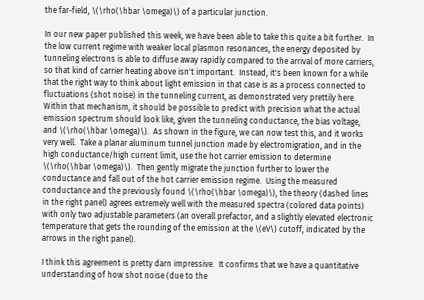the far-field, \(\rho(\hbar \omega)\) of a particular junction.

In our new paper published this week, we have been able to take this quite a bit further.  In the low current regime with weaker local plasmon resonances, the energy deposited by tunneling electrons is able to diffuse away rapidly compared to the arrival of more carriers, so that kind of carrier heating above isn't important.  Instead, it's been known for a while that the right way to think about light emission in that case is as a process connected to fluctuations (shot noise) in the tunneling current, as demonstrated very prettily here.  Within that mechanism, it should be possible to predict with precision what the actual emission spectrum should look like, given the tunneling conductance, the bias voltage, and \(\rho(\hbar \omega)\).  As shown in the figure, we can now test this, and it works very well.  Take a planar aluminum tunnel junction made by electromigration, and in the high conductance/high current limit, use the hot carrier emission to determine \(\rho(\hbar \omega)\).  Then gently migrate the junction further to lower the conductance and fall out of the hot carrier emission regime.  Using the measured conductance and the previously found \(\rho(\hbar \omega)\), the theory (dashed lines in the right panel) agrees extremely well with the measured spectra (colored data points) with only two adjustable parameters (an overall prefactor, and a slightly elevated electronic temperature that gets the rounding of the emission at the \(eV\) cutoff, indicated by the arrows in the right panel).

I think this agreement is pretty darn impressive.  It confirms that we have a quantitative understanding of how shot noise (due to the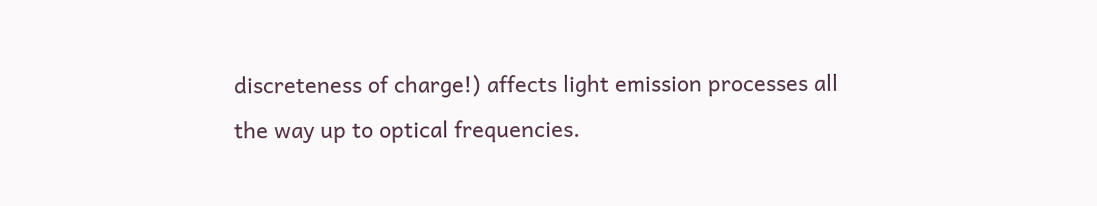discreteness of charge!) affects light emission processes all the way up to optical frequencies.